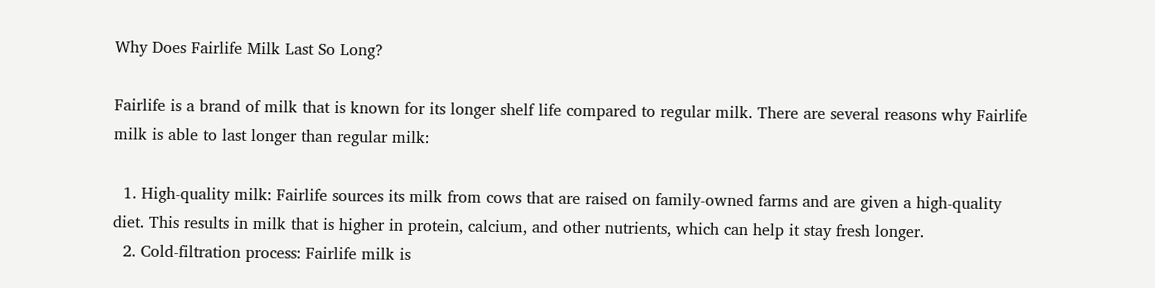Why Does Fairlife Milk Last So Long?

Fairlife is a brand of milk that is known for its longer shelf life compared to regular milk. There are several reasons why Fairlife milk is able to last longer than regular milk:

  1. High-quality milk: Fairlife sources its milk from cows that are raised on family-owned farms and are given a high-quality diet. This results in milk that is higher in protein, calcium, and other nutrients, which can help it stay fresh longer.
  2. Cold-filtration process: Fairlife milk is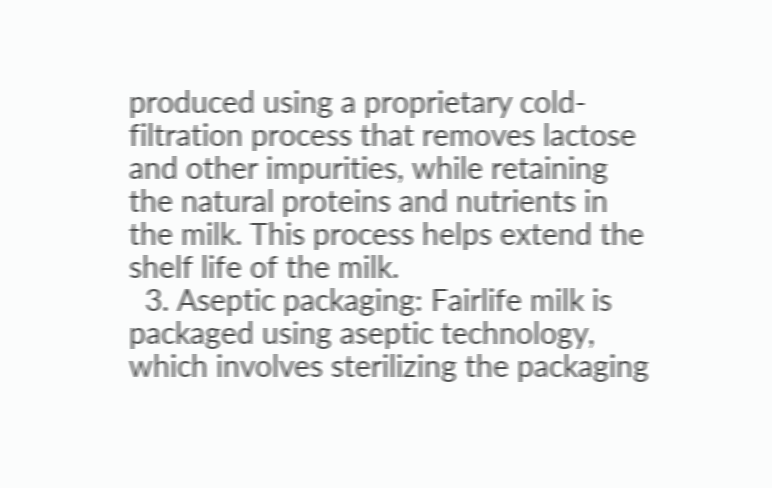produced using a proprietary cold-filtration process that removes lactose and other impurities, while retaining the natural proteins and nutrients in the milk. This process helps extend the shelf life of the milk.
  3. Aseptic packaging: Fairlife milk is packaged using aseptic technology, which involves sterilizing the packaging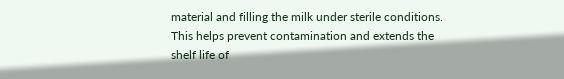material and filling the milk under sterile conditions. This helps prevent contamination and extends the shelf life of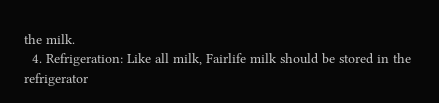the milk.
  4. Refrigeration: Like all milk, Fairlife milk should be stored in the refrigerator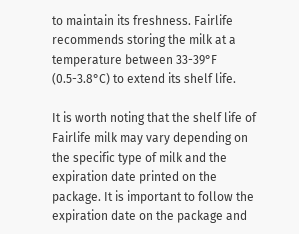to maintain its freshness. Fairlife recommends storing the milk at a temperature between 33-39°F (0.5-3.8°C) to extend its shelf life.

It is worth noting that the shelf life of Fairlife milk may vary depending on the specific type of milk and the expiration date printed on the package. It is important to follow the expiration date on the package and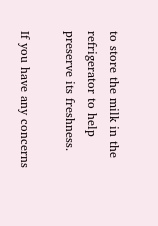to store the milk in the refrigerator to help preserve its freshness.

If you have any concerns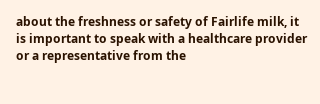about the freshness or safety of Fairlife milk, it is important to speak with a healthcare provider or a representative from the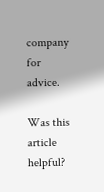company for advice.

Was this article helpful?